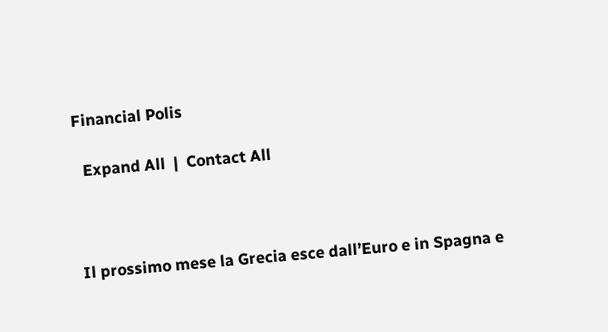Financial Polis

  Expand All  |  Contact All



Il prossimo mese la Grecia esce dall’Euro e in Spagna e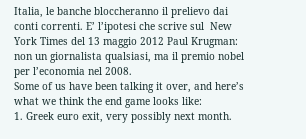Italia, le banche bloccheranno il prelievo dai conti correnti. E’ l’ipotesi che scrive sul  New York Times del 13 maggio 2012 Paul Krugman: non un giornalista qualsiasi, ma il premio nobel per l’economia nel 2008.
Some of us have been talking it over, and here’s what we think the end game looks like:
1. Greek euro exit, very possibly next month.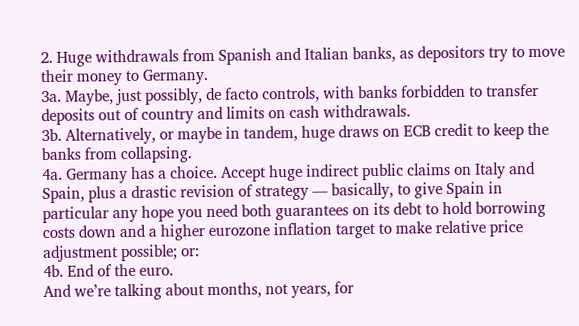2. Huge withdrawals from Spanish and Italian banks, as depositors try to move their money to Germany.
3a. Maybe, just possibly, de facto controls, with banks forbidden to transfer deposits out of country and limits on cash withdrawals.
3b. Alternatively, or maybe in tandem, huge draws on ECB credit to keep the banks from collapsing.
4a. Germany has a choice. Accept huge indirect public claims on Italy and Spain, plus a drastic revision of strategy — basically, to give Spain in particular any hope you need both guarantees on its debt to hold borrowing costs down and a higher eurozone inflation target to make relative price adjustment possible; or:
4b. End of the euro.
And we’re talking about months, not years, for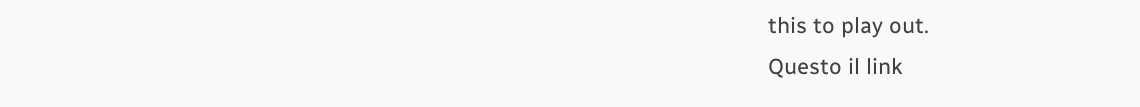this to play out.
Questo il link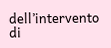dell’intervento di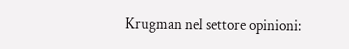Krugman nel settore opinioni: